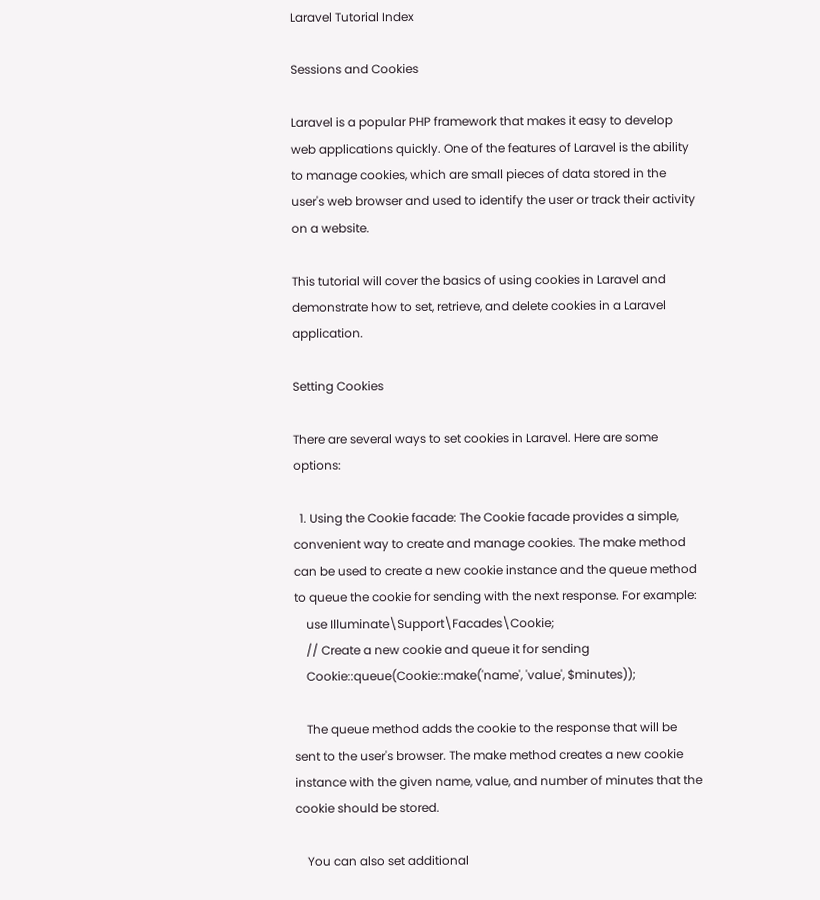Laravel Tutorial Index

Sessions and Cookies

Laravel is a popular PHP framework that makes it easy to develop web applications quickly. One of the features of Laravel is the ability to manage cookies, which are small pieces of data stored in the user's web browser and used to identify the user or track their activity on a website.

This tutorial will cover the basics of using cookies in Laravel and demonstrate how to set, retrieve, and delete cookies in a Laravel application.

Setting Cookies

There are several ways to set cookies in Laravel. Here are some options:

  1. Using the Cookie facade: The Cookie facade provides a simple, convenient way to create and manage cookies. The make method can be used to create a new cookie instance and the queue method to queue the cookie for sending with the next response. For example:
    use Illuminate\Support\Facades\Cookie;
    // Create a new cookie and queue it for sending
    Cookie::queue(Cookie::make('name', 'value', $minutes));

    The queue method adds the cookie to the response that will be sent to the user's browser. The make method creates a new cookie instance with the given name, value, and number of minutes that the cookie should be stored.

    You can also set additional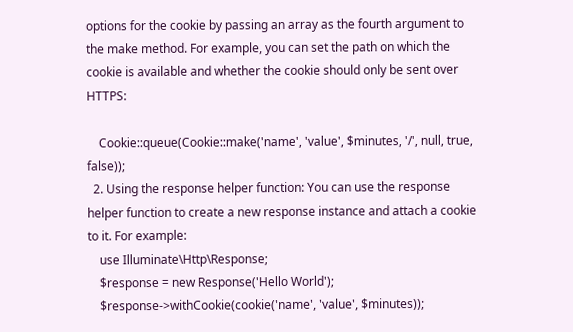options for the cookie by passing an array as the fourth argument to the make method. For example, you can set the path on which the cookie is available and whether the cookie should only be sent over HTTPS:

    Cookie::queue(Cookie::make('name', 'value', $minutes, '/', null, true, false));
  2. Using the response helper function: You can use the response helper function to create a new response instance and attach a cookie to it. For example:
    use Illuminate\Http\Response;
    $response = new Response('Hello World');
    $response->withCookie(cookie('name', 'value', $minutes));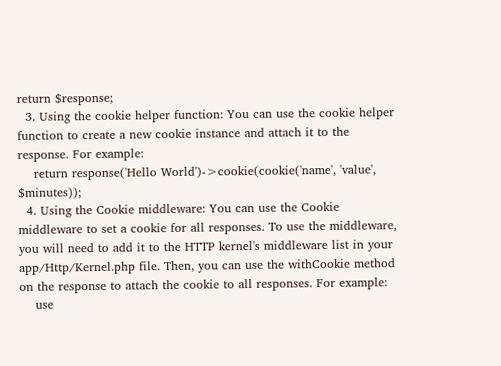return $response;
  3. Using the cookie helper function: You can use the cookie helper function to create a new cookie instance and attach it to the response. For example:
    return response('Hello World')->cookie(cookie('name', 'value', $minutes));
  4. Using the Cookie middleware: You can use the Cookie middleware to set a cookie for all responses. To use the middleware, you will need to add it to the HTTP kernel's middleware list in your app/Http/Kernel.php file. Then, you can use the withCookie method on the response to attach the cookie to all responses. For example:
    use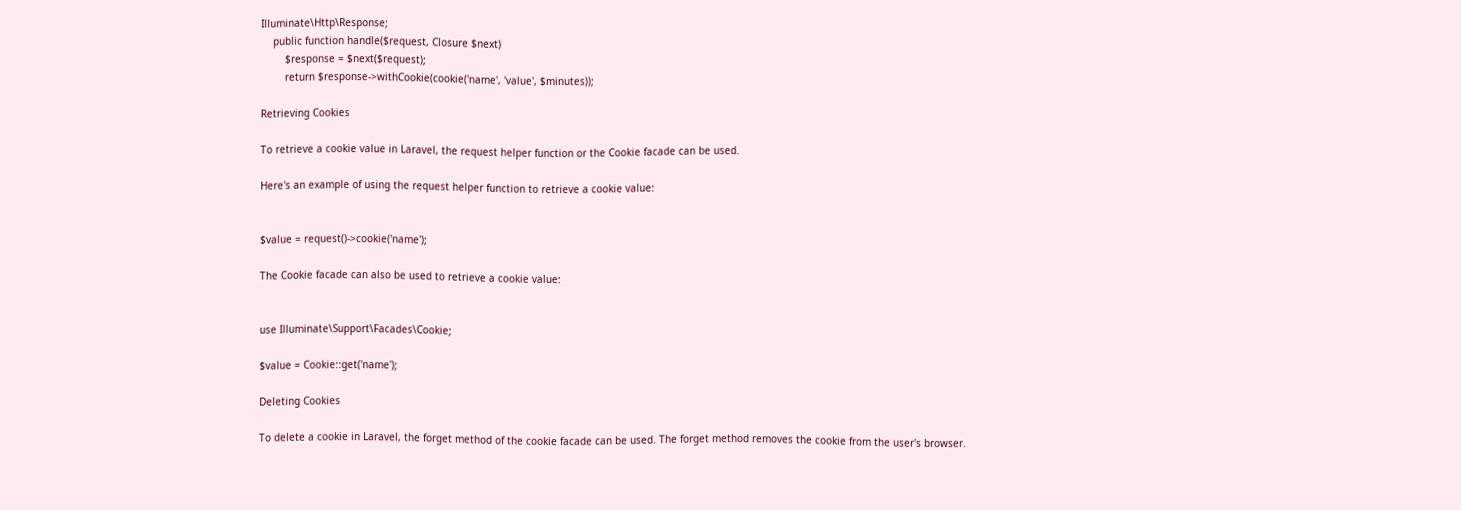Illuminate\Http\Response;
    public function handle($request, Closure $next)
        $response = $next($request);
        return $response->withCookie(cookie('name', 'value', $minutes));

Retrieving Cookies

To retrieve a cookie value in Laravel, the request helper function or the Cookie facade can be used.

Here's an example of using the request helper function to retrieve a cookie value:


$value = request()->cookie('name');

The Cookie facade can also be used to retrieve a cookie value:


use Illuminate\Support\Facades\Cookie;

$value = Cookie::get('name');

Deleting Cookies

To delete a cookie in Laravel, the forget method of the cookie facade can be used. The forget method removes the cookie from the user's browser.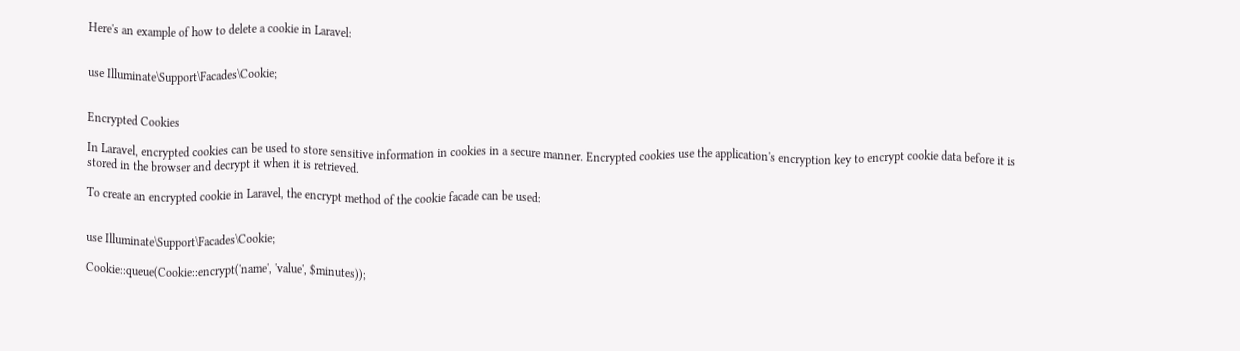Here's an example of how to delete a cookie in Laravel:


use Illuminate\Support\Facades\Cookie;


Encrypted Cookies

In Laravel, encrypted cookies can be used to store sensitive information in cookies in a secure manner. Encrypted cookies use the application's encryption key to encrypt cookie data before it is stored in the browser and decrypt it when it is retrieved.

To create an encrypted cookie in Laravel, the encrypt method of the cookie facade can be used:


use Illuminate\Support\Facades\Cookie;

Cookie::queue(Cookie::encrypt('name', 'value', $minutes));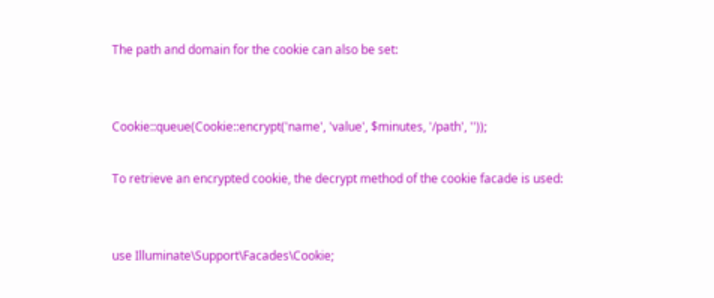The path and domain for the cookie can also be set:


Cookie::queue(Cookie::encrypt('name', 'value', $minutes, '/path', ''));

To retrieve an encrypted cookie, the decrypt method of the cookie facade is used:


use Illuminate\Support\Facades\Cookie;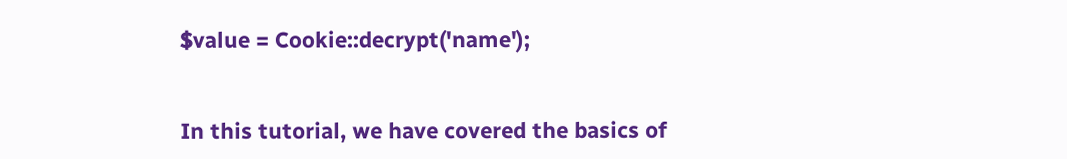$value = Cookie::decrypt('name');


In this tutorial, we have covered the basics of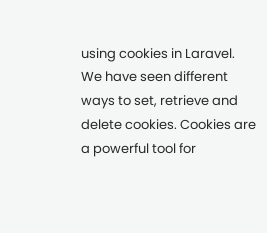using cookies in Laravel. We have seen different ways to set, retrieve and delete cookies. Cookies are a powerful tool for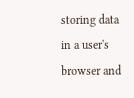storing data in a user's browser and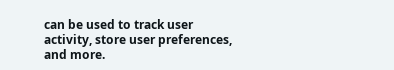can be used to track user activity, store user preferences, and more.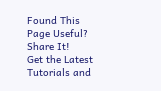Found This Page Useful? Share It!
Get the Latest Tutorials and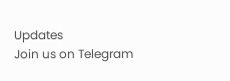Updates
Join us on Telegram